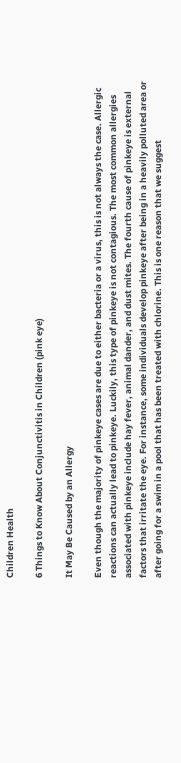Children Health

6 Things to Know About Conjunctivitis in Children (pink eye)

It May Be Caused by an Allergy

Even though the majority of pinkeye cases are due to either bacteria or a virus, this is not always the case. Allergic reactions can actually lead to pinkeye. Luckily, this type of pinkeye is not contagious. The most common allergies associated with pinkeye include hay fever, animal dander, and dust mites. The fourth cause of pinkeye is external factors that irritate the eye. For instance, some individuals develop pinkeye after being in a heavily polluted area or after going for a swim in a pool that has been treated with chlorine. This is one reason that we suggest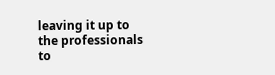leaving it up to the professionals to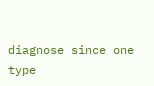diagnose since one type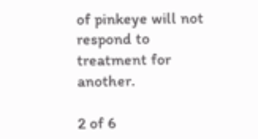of pinkeye will not respond to treatment for another.

2 of 6